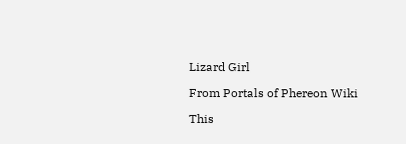Lizard Girl

From Portals of Phereon Wiki

This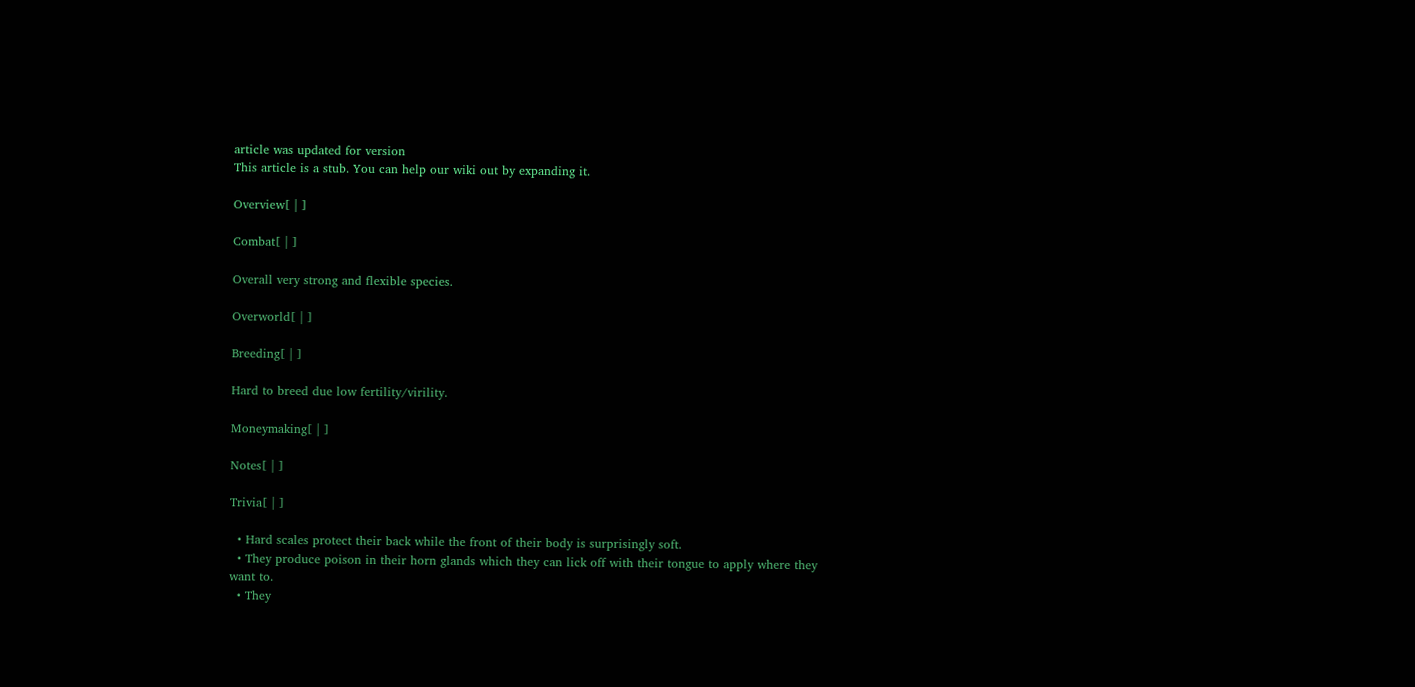article was updated for version
This article is a stub. You can help our wiki out by expanding it.

Overview[ | ]

Combat[ | ]

Overall very strong and flexible species.

Overworld[ | ]

Breeding[ | ]

Hard to breed due low fertility/virility.

Moneymaking[ | ]

Notes[ | ]

Trivia[ | ]

  • Hard scales protect their back while the front of their body is surprisingly soft.
  • They produce poison in their horn glands which they can lick off with their tongue to apply where they want to.
  • They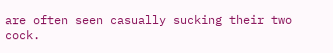are often seen casually sucking their two cock.